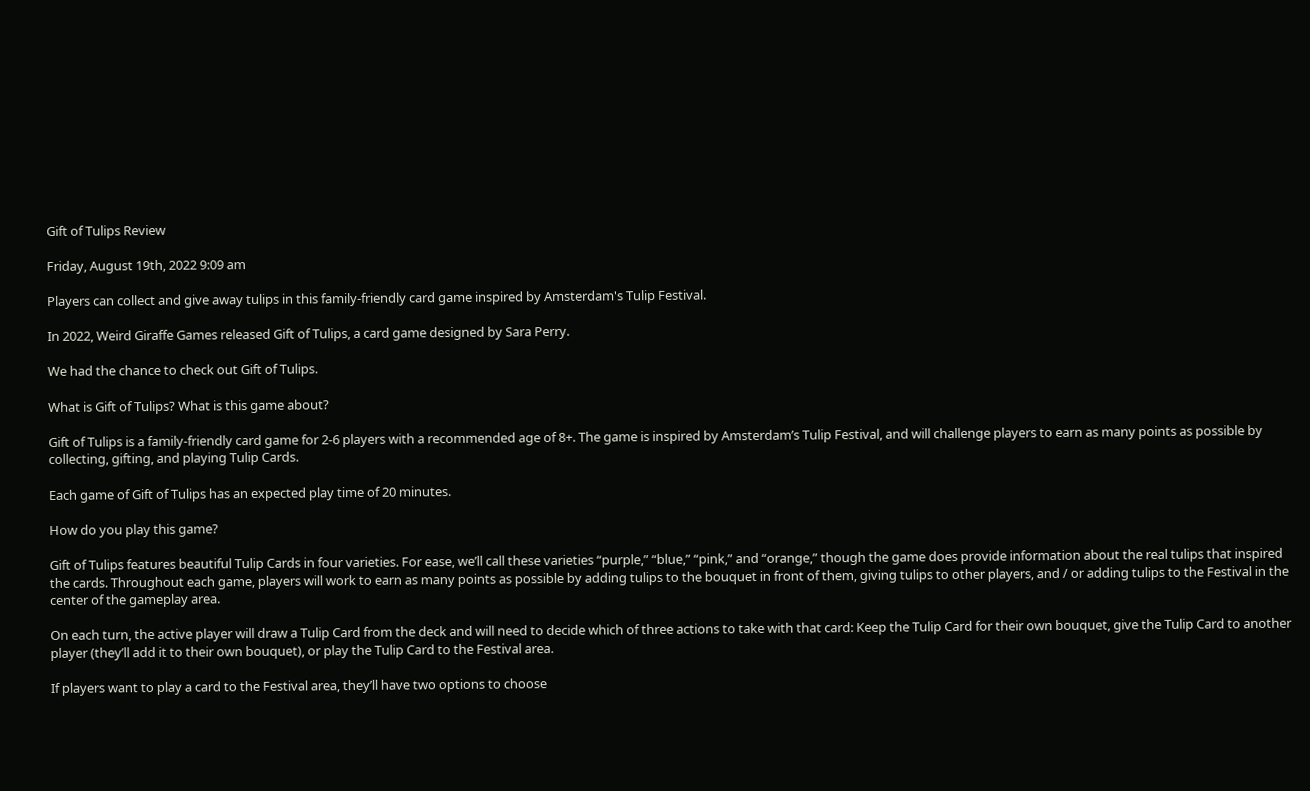Gift of Tulips Review

Friday, August 19th, 2022 9:09 am

Players can collect and give away tulips in this family-friendly card game inspired by Amsterdam's Tulip Festival.

In 2022, Weird Giraffe Games released Gift of Tulips, a card game designed by Sara Perry.

We had the chance to check out Gift of Tulips.

What is Gift of Tulips? What is this game about?

Gift of Tulips is a family-friendly card game for 2-6 players with a recommended age of 8+. The game is inspired by Amsterdam’s Tulip Festival, and will challenge players to earn as many points as possible by collecting, gifting, and playing Tulip Cards.

Each game of Gift of Tulips has an expected play time of 20 minutes.

How do you play this game?

Gift of Tulips features beautiful Tulip Cards in four varieties. For ease, we’ll call these varieties “purple,” “blue,” “pink,” and “orange,” though the game does provide information about the real tulips that inspired the cards. Throughout each game, players will work to earn as many points as possible by adding tulips to the bouquet in front of them, giving tulips to other players, and / or adding tulips to the Festival in the center of the gameplay area.

On each turn, the active player will draw a Tulip Card from the deck and will need to decide which of three actions to take with that card: Keep the Tulip Card for their own bouquet, give the Tulip Card to another player (they’ll add it to their own bouquet), or play the Tulip Card to the Festival area.

If players want to play a card to the Festival area, they’ll have two options to choose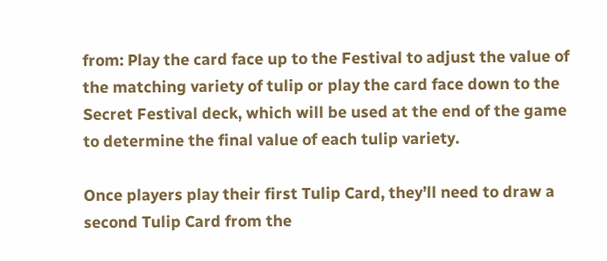from: Play the card face up to the Festival to adjust the value of the matching variety of tulip or play the card face down to the Secret Festival deck, which will be used at the end of the game to determine the final value of each tulip variety.

Once players play their first Tulip Card, they’ll need to draw a second Tulip Card from the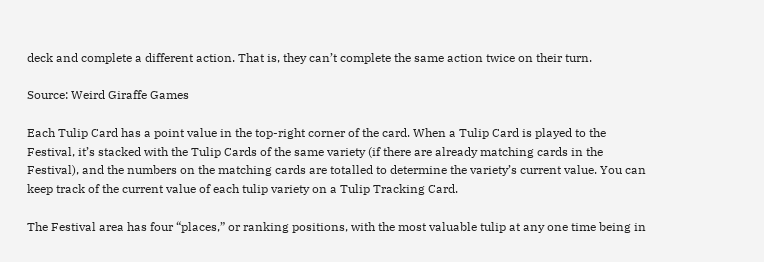deck and complete a different action. That is, they can’t complete the same action twice on their turn.

Source: Weird Giraffe Games

Each Tulip Card has a point value in the top-right corner of the card. When a Tulip Card is played to the Festival, it’s stacked with the Tulip Cards of the same variety (if there are already matching cards in the Festival), and the numbers on the matching cards are totalled to determine the variety’s current value. You can keep track of the current value of each tulip variety on a Tulip Tracking Card.

The Festival area has four “places,” or ranking positions, with the most valuable tulip at any one time being in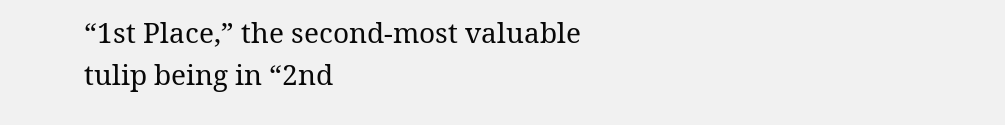“1st Place,” the second-most valuable tulip being in “2nd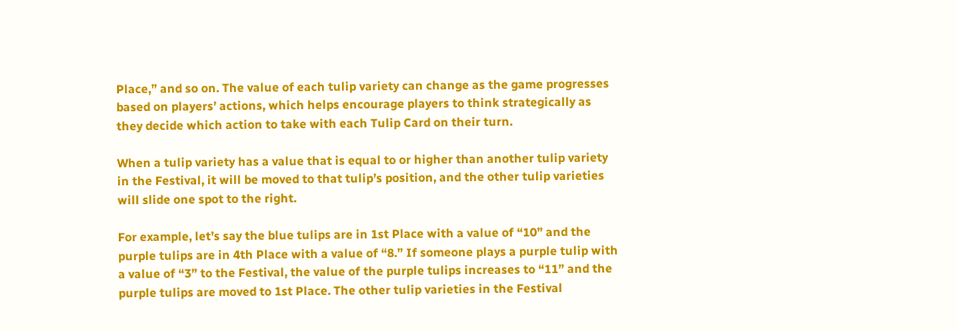Place,” and so on. The value of each tulip variety can change as the game progresses based on players’ actions, which helps encourage players to think strategically as they decide which action to take with each Tulip Card on their turn.

When a tulip variety has a value that is equal to or higher than another tulip variety in the Festival, it will be moved to that tulip’s position, and the other tulip varieties will slide one spot to the right.

For example, let’s say the blue tulips are in 1st Place with a value of “10” and the purple tulips are in 4th Place with a value of “8.” If someone plays a purple tulip with a value of “3” to the Festival, the value of the purple tulips increases to “11” and the purple tulips are moved to 1st Place. The other tulip varieties in the Festival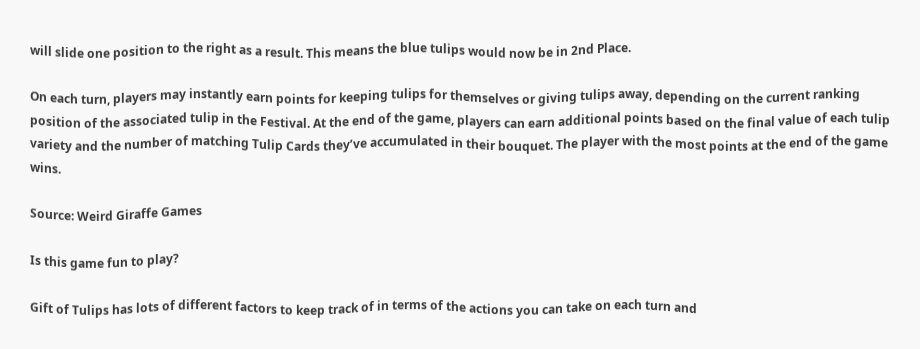will slide one position to the right as a result. This means the blue tulips would now be in 2nd Place.

On each turn, players may instantly earn points for keeping tulips for themselves or giving tulips away, depending on the current ranking position of the associated tulip in the Festival. At the end of the game, players can earn additional points based on the final value of each tulip variety and the number of matching Tulip Cards they’ve accumulated in their bouquet. The player with the most points at the end of the game wins.

Source: Weird Giraffe Games

Is this game fun to play?

Gift of Tulips has lots of different factors to keep track of in terms of the actions you can take on each turn and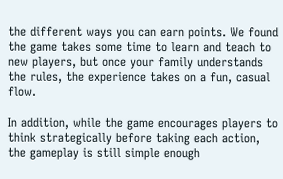the different ways you can earn points. We found the game takes some time to learn and teach to new players, but once your family understands the rules, the experience takes on a fun, casual flow.

In addition, while the game encourages players to think strategically before taking each action, the gameplay is still simple enough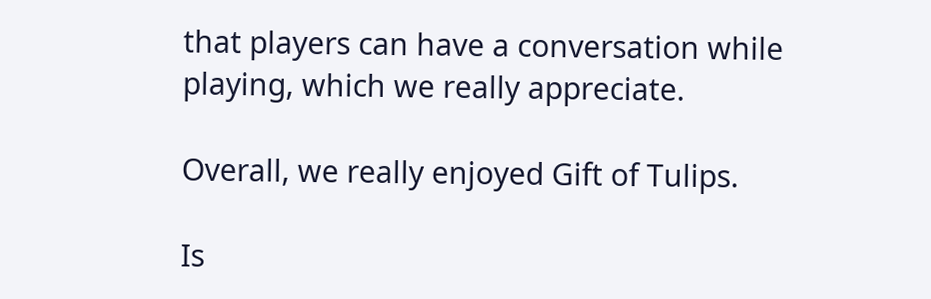that players can have a conversation while playing, which we really appreciate.

Overall, we really enjoyed Gift of Tulips.

Is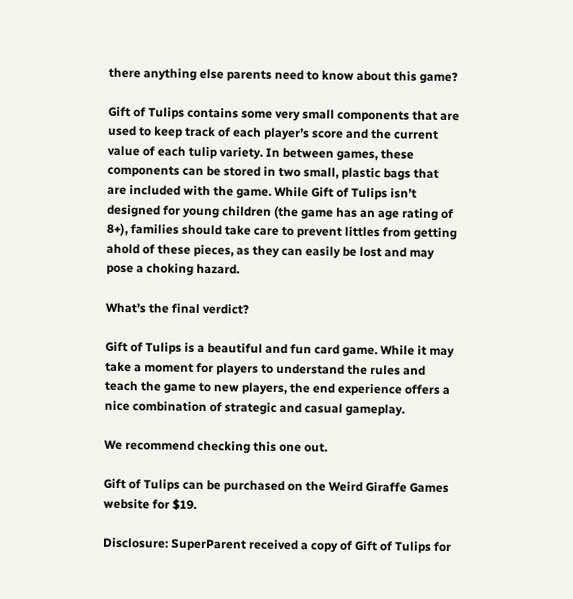there anything else parents need to know about this game?

Gift of Tulips contains some very small components that are used to keep track of each player’s score and the current value of each tulip variety. In between games, these components can be stored in two small, plastic bags that are included with the game. While Gift of Tulips isn’t designed for young children (the game has an age rating of 8+), families should take care to prevent littles from getting ahold of these pieces, as they can easily be lost and may pose a choking hazard.

What’s the final verdict?

Gift of Tulips is a beautiful and fun card game. While it may take a moment for players to understand the rules and teach the game to new players, the end experience offers a nice combination of strategic and casual gameplay.

We recommend checking this one out.

Gift of Tulips can be purchased on the Weird Giraffe Games website for $19.

Disclosure: SuperParent received a copy of Gift of Tulips for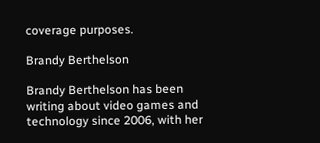coverage purposes.

Brandy Berthelson

Brandy Berthelson has been writing about video games and technology since 2006, with her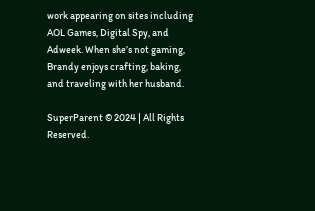work appearing on sites including AOL Games, Digital Spy, and Adweek. When she’s not gaming, Brandy enjoys crafting, baking, and traveling with her husband.

SuperParent © 2024 | All Rights Reserved.